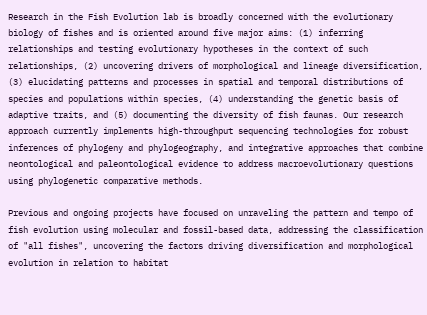Research in the Fish Evolution lab is broadly concerned with the evolutionary biology of fishes and is oriented around five major aims: (1) inferring relationships and testing evolutionary hypotheses in the context of such relationships, (2) uncovering drivers of morphological and lineage diversification, (3) elucidating patterns and processes in spatial and temporal distributions of species and populations within species, (4) understanding the genetic basis of adaptive traits, and (5) documenting the diversity of fish faunas. Our research approach currently implements high-throughput sequencing technologies for robust inferences of phylogeny and phylogeography, and integrative approaches that combine neontological and paleontological evidence to address macroevolutionary questions using phylogenetic comparative methods.

Previous and ongoing projects have focused on unraveling the pattern and tempo of fish evolution using molecular and fossil-based data, addressing the classification of "all fishes", uncovering the factors driving diversification and morphological evolution in relation to habitat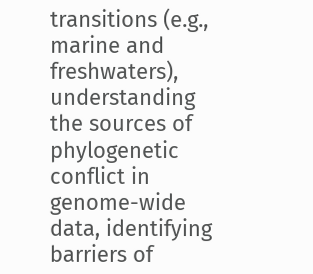transitions (e.g., marine and freshwaters), understanding the sources of phylogenetic conflict in genome-wide data, identifying barriers of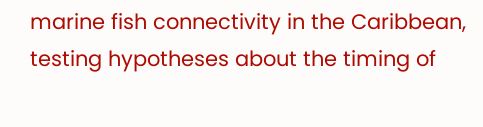marine fish connectivity in the Caribbean, testing hypotheses about the timing of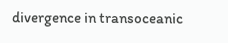divergence in transoceanic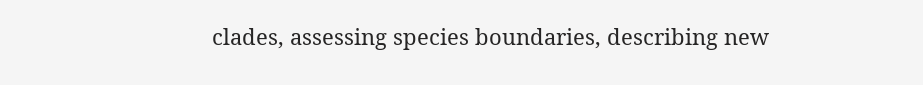clades, assessing species boundaries, describing new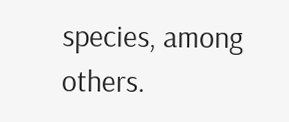species, among others.